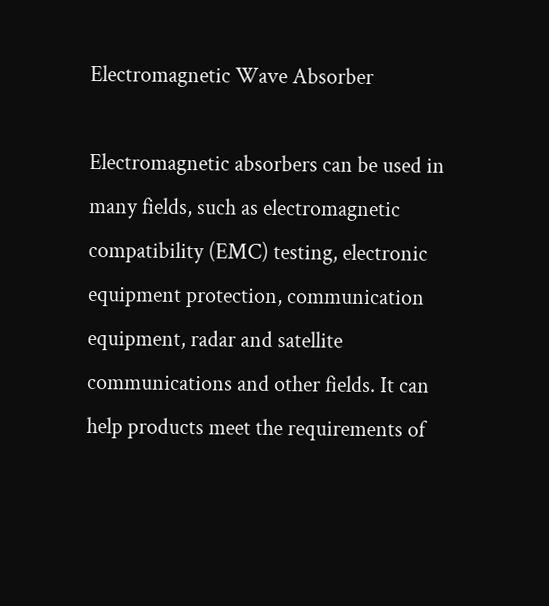Electromagnetic Wave Absorber

Electromagnetic absorbers can be used in many fields, such as electromagnetic compatibility (EMC) testing, electronic equipment protection, communication equipment, radar and satellite communications and other fields. It can help products meet the requirements of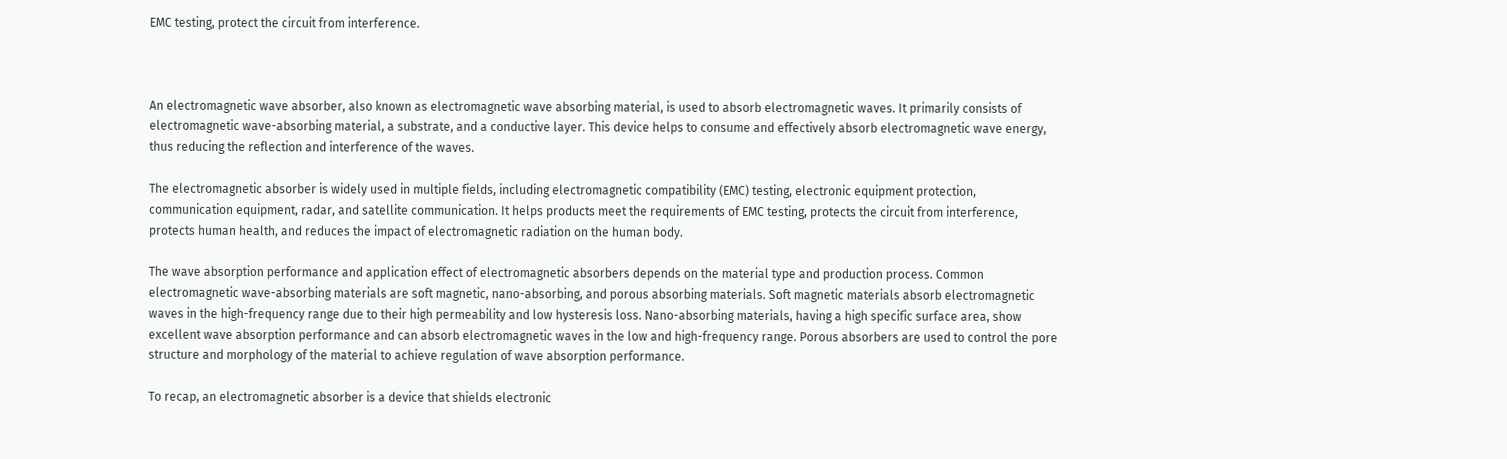EMC testing, protect the circuit from interference.



An electromagnetic wave absorber, also known as electromagnetic wave absorbing material, is used to absorb electromagnetic waves. It primarily consists of electromagnetic wave-absorbing material, a substrate, and a conductive layer. This device helps to consume and effectively absorb electromagnetic wave energy, thus reducing the reflection and interference of the waves.

The electromagnetic absorber is widely used in multiple fields, including electromagnetic compatibility (EMC) testing, electronic equipment protection, communication equipment, radar, and satellite communication. It helps products meet the requirements of EMC testing, protects the circuit from interference, protects human health, and reduces the impact of electromagnetic radiation on the human body.

The wave absorption performance and application effect of electromagnetic absorbers depends on the material type and production process. Common electromagnetic wave-absorbing materials are soft magnetic, nano-absorbing, and porous absorbing materials. Soft magnetic materials absorb electromagnetic waves in the high-frequency range due to their high permeability and low hysteresis loss. Nano-absorbing materials, having a high specific surface area, show excellent wave absorption performance and can absorb electromagnetic waves in the low and high-frequency range. Porous absorbers are used to control the pore structure and morphology of the material to achieve regulation of wave absorption performance.

To recap, an electromagnetic absorber is a device that shields electronic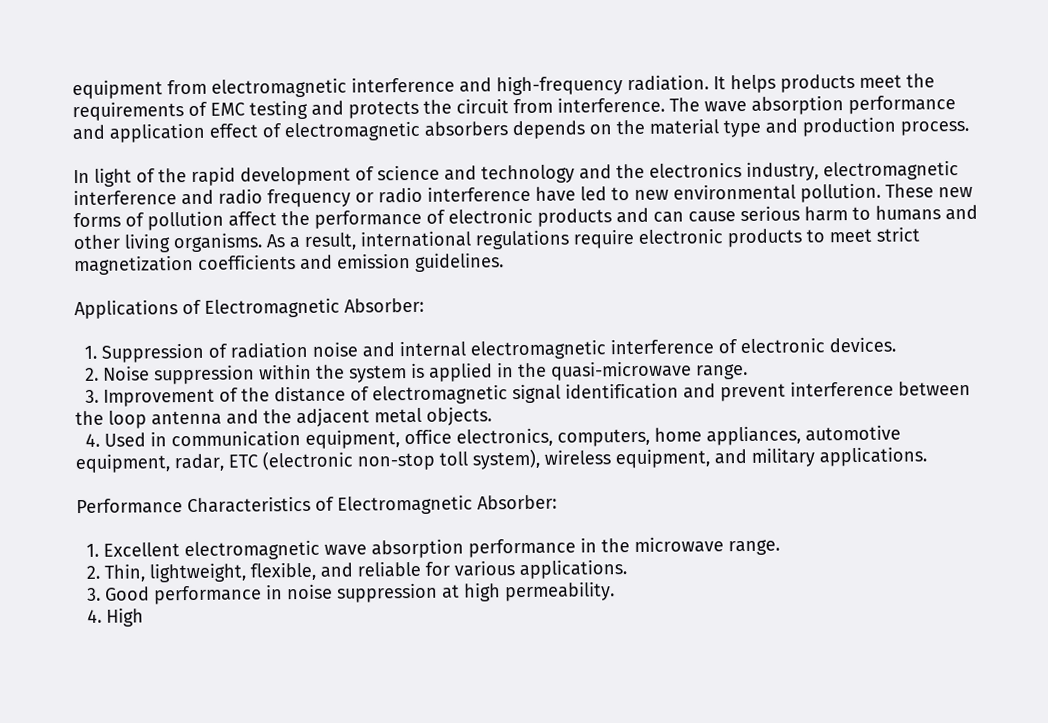equipment from electromagnetic interference and high-frequency radiation. It helps products meet the requirements of EMC testing and protects the circuit from interference. The wave absorption performance and application effect of electromagnetic absorbers depends on the material type and production process.

In light of the rapid development of science and technology and the electronics industry, electromagnetic interference and radio frequency or radio interference have led to new environmental pollution. These new forms of pollution affect the performance of electronic products and can cause serious harm to humans and other living organisms. As a result, international regulations require electronic products to meet strict magnetization coefficients and emission guidelines.

Applications of Electromagnetic Absorber:

  1. Suppression of radiation noise and internal electromagnetic interference of electronic devices.
  2. Noise suppression within the system is applied in the quasi-microwave range.
  3. Improvement of the distance of electromagnetic signal identification and prevent interference between the loop antenna and the adjacent metal objects.
  4. Used in communication equipment, office electronics, computers, home appliances, automotive equipment, radar, ETC (electronic non-stop toll system), wireless equipment, and military applications.

Performance Characteristics of Electromagnetic Absorber:

  1. Excellent electromagnetic wave absorption performance in the microwave range.
  2. Thin, lightweight, flexible, and reliable for various applications.
  3. Good performance in noise suppression at high permeability.
  4. High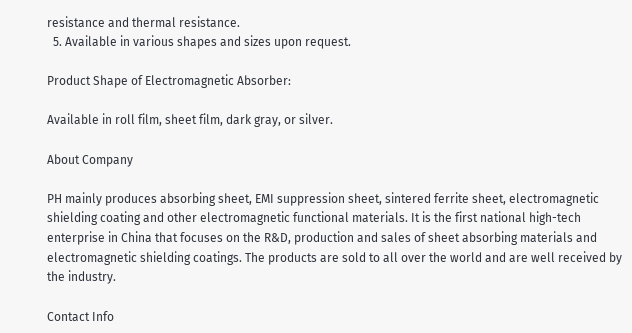resistance and thermal resistance.
  5. Available in various shapes and sizes upon request.

Product Shape of Electromagnetic Absorber:

Available in roll film, sheet film, dark gray, or silver.

About Company

PH mainly produces absorbing sheet, EMI suppression sheet, sintered ferrite sheet, electromagnetic shielding coating and other electromagnetic functional materials. It is the first national high-tech enterprise in China that focuses on the R&D, production and sales of sheet absorbing materials and electromagnetic shielding coatings. The products are sold to all over the world and are well received by the industry.

Contact Info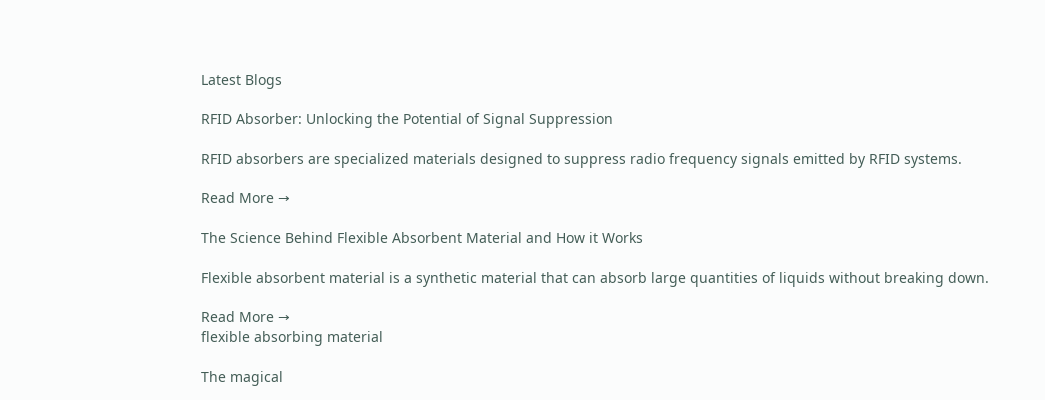Latest Blogs

RFID Absorber: Unlocking the Potential of Signal Suppression

RFID absorbers are specialized materials designed to suppress radio frequency signals emitted by RFID systems.

Read More →

The Science Behind Flexible Absorbent Material and How it Works

Flexible absorbent material is a synthetic material that can absorb large quantities of liquids without breaking down.

Read More →
flexible absorbing material

The magical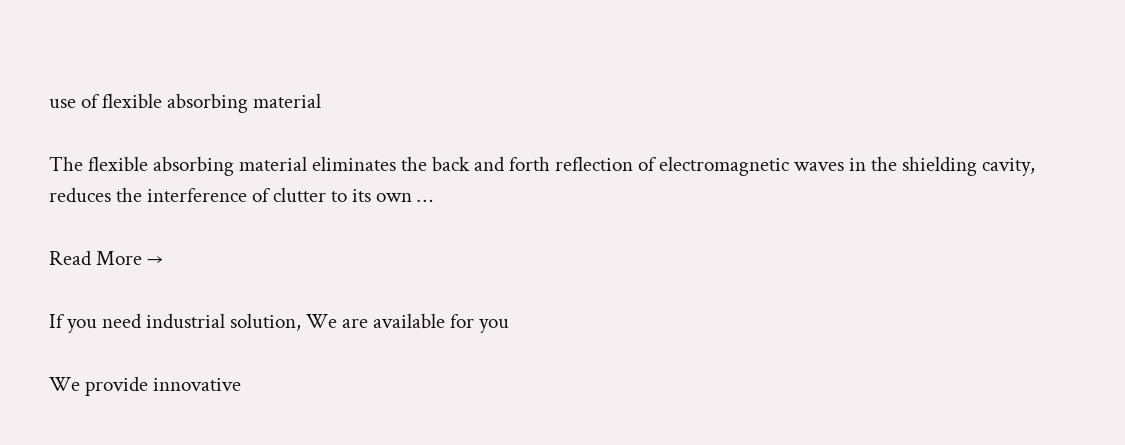use of flexible absorbing material

The flexible absorbing material eliminates the back and forth reflection of electromagnetic waves in the shielding cavity, reduces the interference of clutter to its own …

Read More →

If you need industrial solution, We are available for you

We provide innovative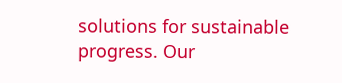solutions for sustainable progress. Our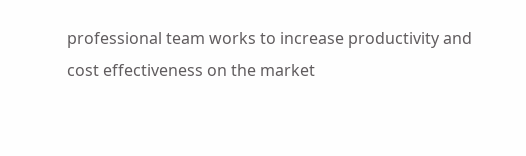professional team works to increase productivity and cost effectiveness on the market